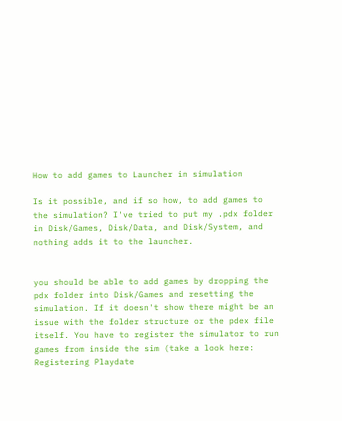How to add games to Launcher in simulation

Is it possible, and if so how, to add games to the simulation? I've tried to put my .pdx folder in Disk/Games, Disk/Data, and Disk/System, and nothing adds it to the launcher.


you should be able to add games by dropping the pdx folder into Disk/Games and resetting the simulation. If it doesn't show there might be an issue with the folder structure or the pdex file itself. You have to register the simulator to run games from inside the sim (take a look here: Registering Playdate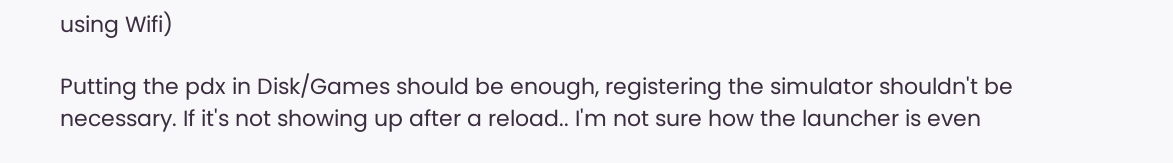using Wifi)

Putting the pdx in Disk/Games should be enough, registering the simulator shouldn't be necessary. If it's not showing up after a reload.. I'm not sure how the launcher is even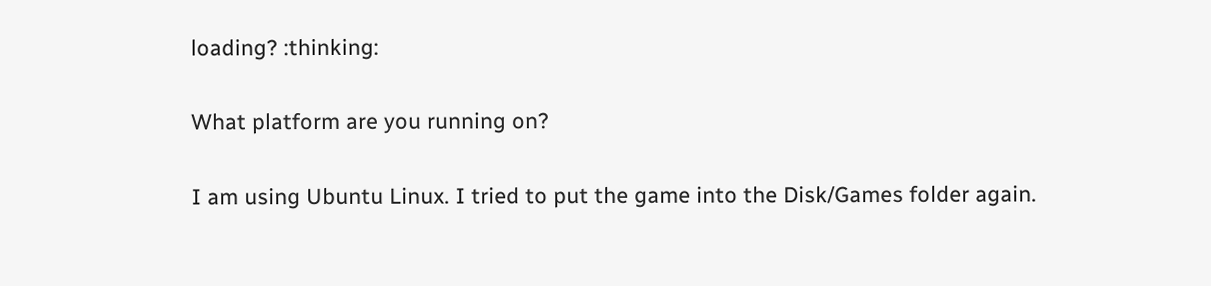loading? :thinking:

What platform are you running on?

I am using Ubuntu Linux. I tried to put the game into the Disk/Games folder again.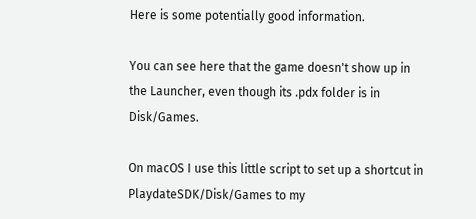Here is some potentially good information.

You can see here that the game doesn't show up in the Launcher, even though its .pdx folder is in Disk/Games.

On macOS I use this little script to set up a shortcut in PlaydateSDK/Disk/Games to my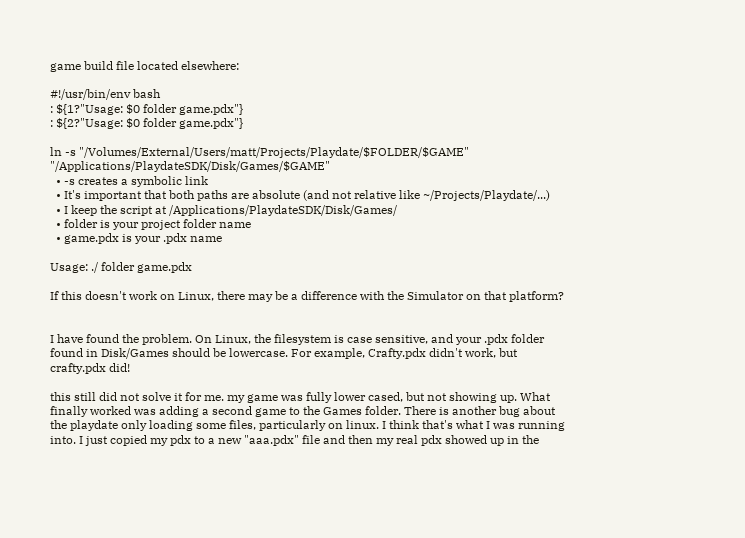game build file located elsewhere:

#!/usr/bin/env bash
: ${1?"Usage: $0 folder game.pdx"}
: ${2?"Usage: $0 folder game.pdx"}

ln -s "/Volumes/External/Users/matt/Projects/Playdate/$FOLDER/$GAME" "/Applications/PlaydateSDK/Disk/Games/$GAME"
  • -s creates a symbolic link
  • It's important that both paths are absolute (and not relative like ~/Projects/Playdate/...)
  • I keep the script at /Applications/PlaydateSDK/Disk/Games/
  • folder is your project folder name
  • game.pdx is your .pdx name

Usage: ./ folder game.pdx

If this doesn't work on Linux, there may be a difference with the Simulator on that platform?


I have found the problem. On Linux, the filesystem is case sensitive, and your .pdx folder found in Disk/Games should be lowercase. For example, Crafty.pdx didn't work, but crafty.pdx did!

this still did not solve it for me. my game was fully lower cased, but not showing up. What finally worked was adding a second game to the Games folder. There is another bug about the playdate only loading some files, particularly on linux. I think that's what I was running into. I just copied my pdx to a new "aaa.pdx" file and then my real pdx showed up in the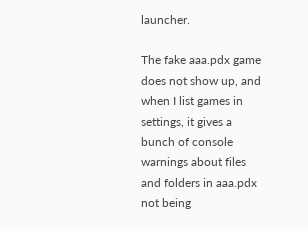launcher.

The fake aaa.pdx game does not show up, and when I list games in settings, it gives a bunch of console warnings about files and folders in aaa.pdx not being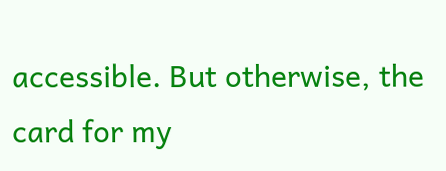accessible. But otherwise, the card for my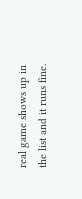real game shows up in the list and it runs fine.